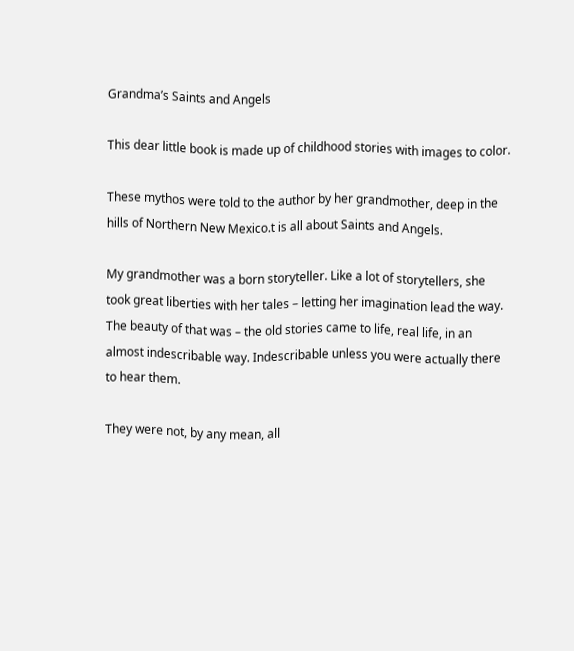Grandma’s Saints and Angels

This dear little book is made up of childhood stories with images to color.

These mythos were told to the author by her grandmother, deep in the hills of Northern New Mexico.t is all about Saints and Angels.

My grandmother was a born storyteller. Like a lot of storytellers, she took great liberties with her tales – letting her imagination lead the way. The beauty of that was – the old stories came to life, real life, in an almost indescribable way. Indescribable unless you were actually there to hear them.

They were not, by any mean, all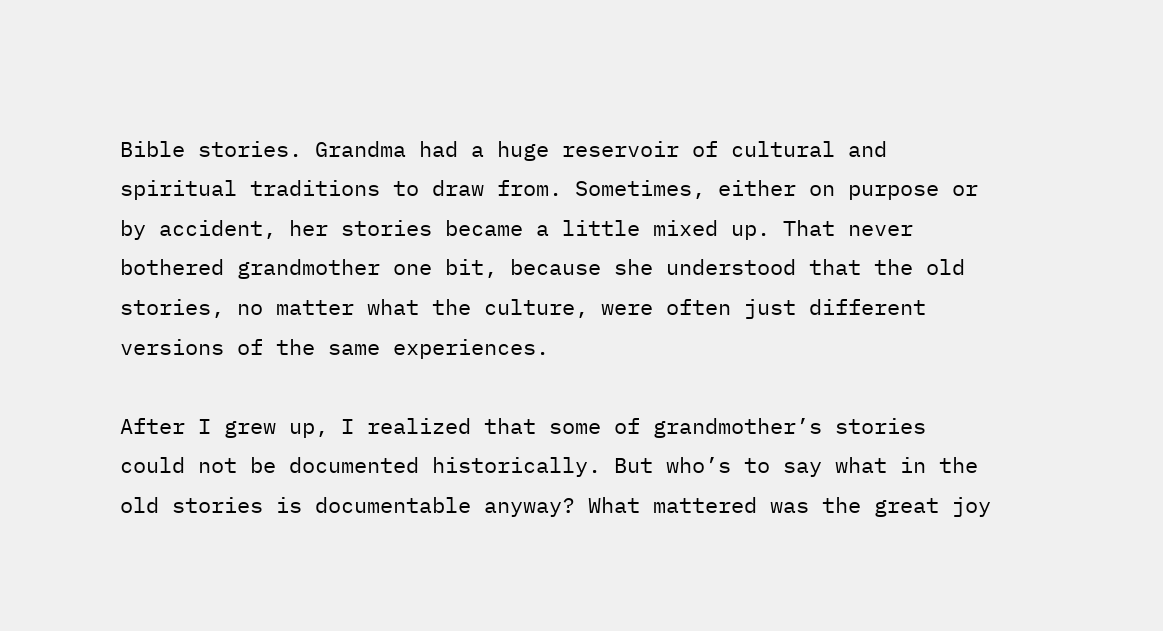Bible stories. Grandma had a huge reservoir of cultural and spiritual traditions to draw from. Sometimes, either on purpose or by accident, her stories became a little mixed up. That never bothered grandmother one bit, because she understood that the old stories, no matter what the culture, were often just different versions of the same experiences.

After I grew up, I realized that some of grandmother’s stories could not be documented historically. But who’s to say what in the old stories is documentable anyway? What mattered was the great joy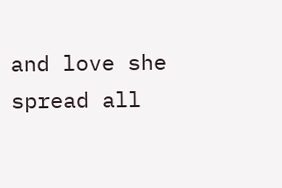and love she spread all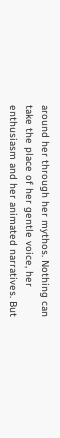around her through her mythos. Nothing can take the place of her gentle voice, her enthusiasm and her animated narratives. But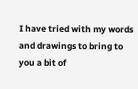I have tried with my words and drawings to bring to you a bit of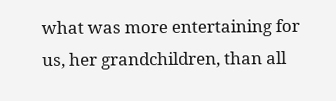what was more entertaining for us, her grandchildren, than all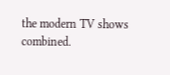the modern TV shows combined.